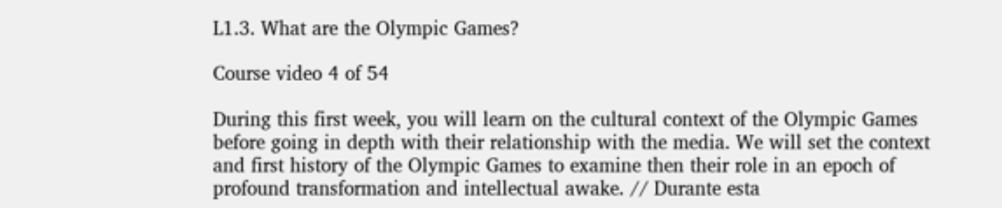L1.3. What are the Olympic Games?

Course video 4 of 54

During this first week, you will learn on the cultural context of the Olympic Games before going in depth with their relationship with the media. We will set the context and first history of the Olympic Games to examine then their role in an epoch of profound transformation and intellectual awake. // Durante esta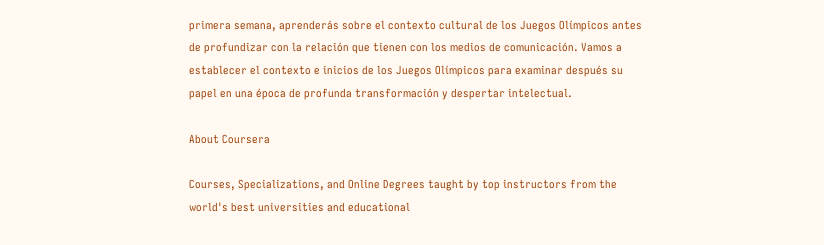primera semana, aprenderás sobre el contexto cultural de los Juegos Olímpicos antes de profundizar con la relación que tienen con los medios de comunicación. Vamos a establecer el contexto e inicios de los Juegos Olímpicos para examinar después su papel en una época de profunda transformación y despertar intelectual.

About Coursera

Courses, Specializations, and Online Degrees taught by top instructors from the world's best universities and educational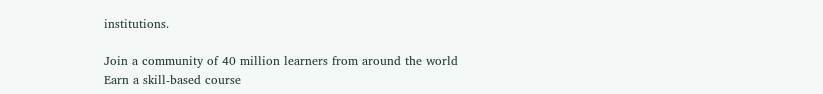institutions.

Join a community of 40 million learners from around the world
Earn a skill-based course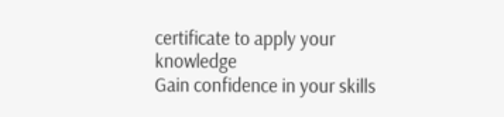certificate to apply your knowledge
Gain confidence in your skills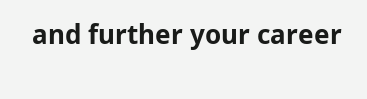and further your career